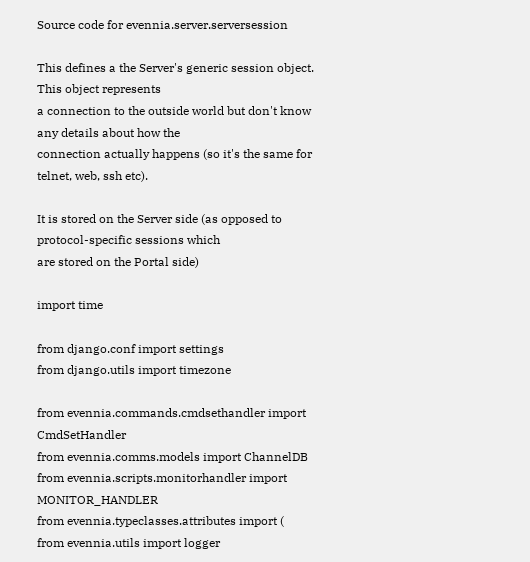Source code for evennia.server.serversession

This defines a the Server's generic session object. This object represents
a connection to the outside world but don't know any details about how the
connection actually happens (so it's the same for telnet, web, ssh etc).

It is stored on the Server side (as opposed to protocol-specific sessions which
are stored on the Portal side)

import time

from django.conf import settings
from django.utils import timezone

from evennia.commands.cmdsethandler import CmdSetHandler
from evennia.comms.models import ChannelDB
from evennia.scripts.monitorhandler import MONITOR_HANDLER
from evennia.typeclasses.attributes import (
from evennia.utils import logger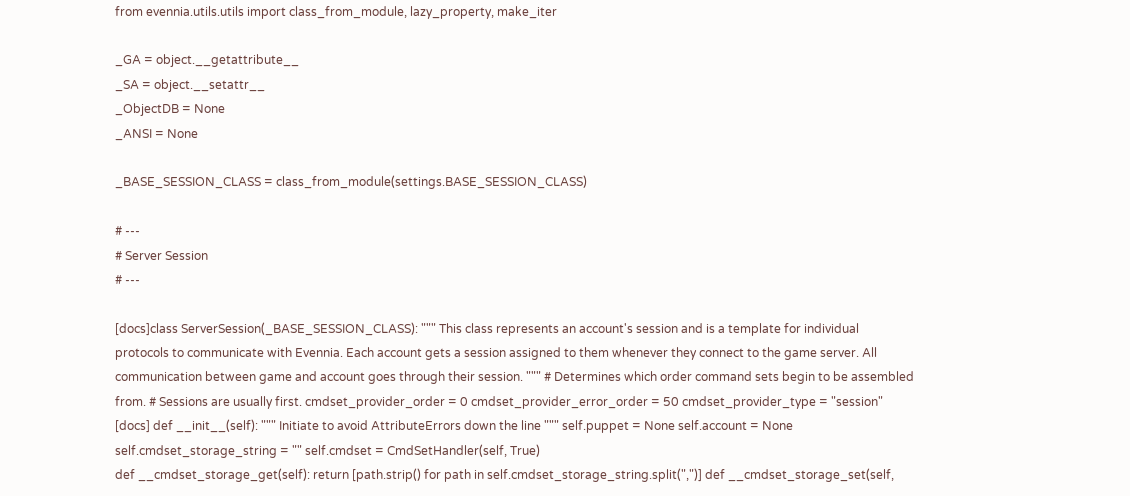from evennia.utils.utils import class_from_module, lazy_property, make_iter

_GA = object.__getattribute__
_SA = object.__setattr__
_ObjectDB = None
_ANSI = None

_BASE_SESSION_CLASS = class_from_module(settings.BASE_SESSION_CLASS)

# ---
# Server Session
# ---

[docs]class ServerSession(_BASE_SESSION_CLASS): """ This class represents an account's session and is a template for individual protocols to communicate with Evennia. Each account gets a session assigned to them whenever they connect to the game server. All communication between game and account goes through their session. """ # Determines which order command sets begin to be assembled from. # Sessions are usually first. cmdset_provider_order = 0 cmdset_provider_error_order = 50 cmdset_provider_type = "session"
[docs] def __init__(self): """ Initiate to avoid AttributeErrors down the line """ self.puppet = None self.account = None self.cmdset_storage_string = "" self.cmdset = CmdSetHandler(self, True)
def __cmdset_storage_get(self): return [path.strip() for path in self.cmdset_storage_string.split(",")] def __cmdset_storage_set(self,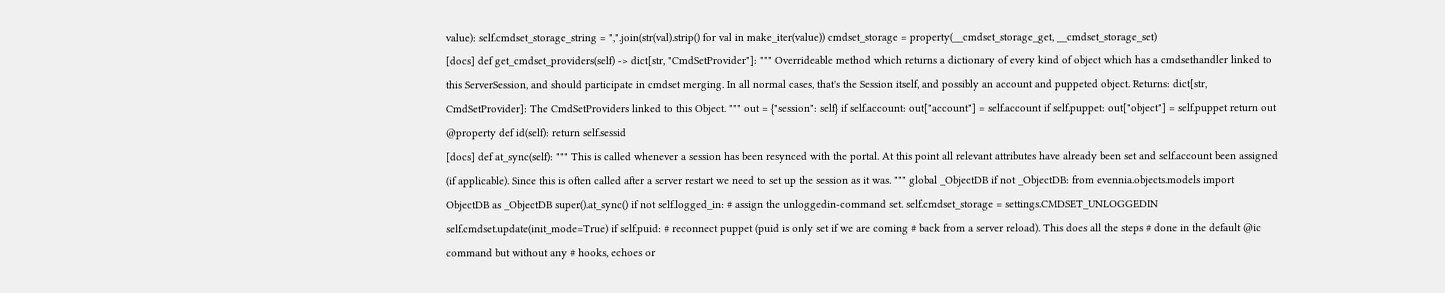value): self.cmdset_storage_string = ",".join(str(val).strip() for val in make_iter(value)) cmdset_storage = property(__cmdset_storage_get, __cmdset_storage_set)
[docs] def get_cmdset_providers(self) -> dict[str, "CmdSetProvider"]: """ Overrideable method which returns a dictionary of every kind of object which has a cmdsethandler linked to this ServerSession, and should participate in cmdset merging. In all normal cases, that's the Session itself, and possibly an account and puppeted object. Returns: dict[str, CmdSetProvider]: The CmdSetProviders linked to this Object. """ out = {"session": self} if self.account: out["account"] = self.account if self.puppet: out["object"] = self.puppet return out
@property def id(self): return self.sessid
[docs] def at_sync(self): """ This is called whenever a session has been resynced with the portal. At this point all relevant attributes have already been set and self.account been assigned (if applicable). Since this is often called after a server restart we need to set up the session as it was. """ global _ObjectDB if not _ObjectDB: from evennia.objects.models import ObjectDB as _ObjectDB super().at_sync() if not self.logged_in: # assign the unloggedin-command set. self.cmdset_storage = settings.CMDSET_UNLOGGEDIN self.cmdset.update(init_mode=True) if self.puid: # reconnect puppet (puid is only set if we are coming # back from a server reload). This does all the steps # done in the default @ic command but without any # hooks, echoes or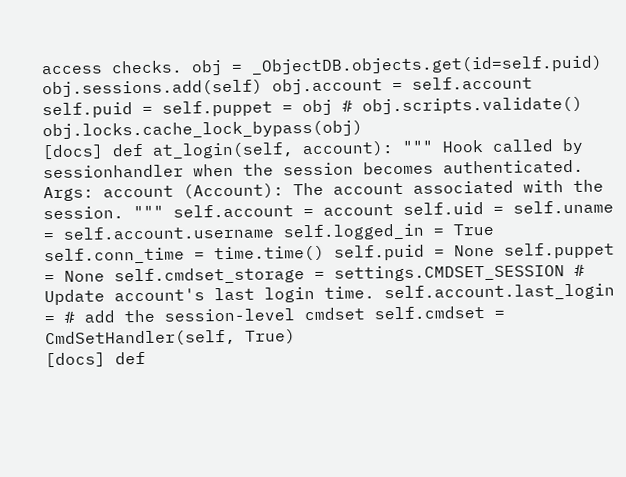access checks. obj = _ObjectDB.objects.get(id=self.puid) obj.sessions.add(self) obj.account = self.account self.puid = self.puppet = obj # obj.scripts.validate() obj.locks.cache_lock_bypass(obj)
[docs] def at_login(self, account): """ Hook called by sessionhandler when the session becomes authenticated. Args: account (Account): The account associated with the session. """ self.account = account self.uid = self.uname = self.account.username self.logged_in = True self.conn_time = time.time() self.puid = None self.puppet = None self.cmdset_storage = settings.CMDSET_SESSION # Update account's last login time. self.account.last_login = # add the session-level cmdset self.cmdset = CmdSetHandler(self, True)
[docs] def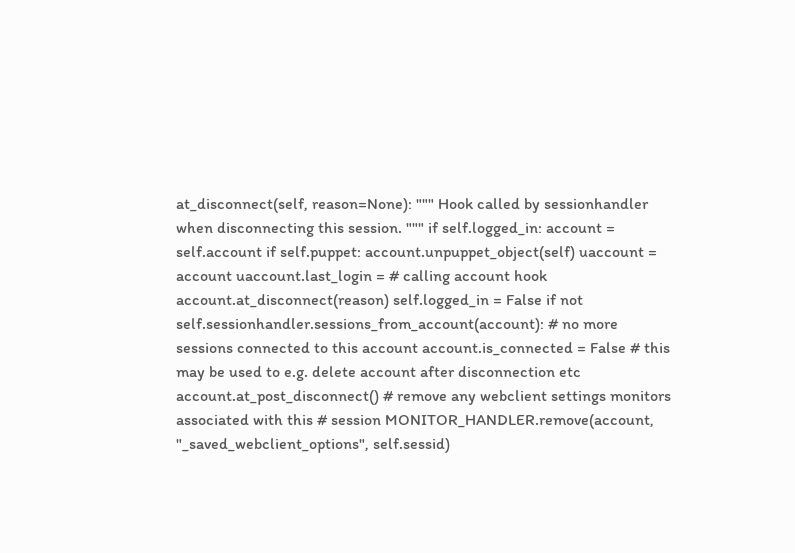at_disconnect(self, reason=None): """ Hook called by sessionhandler when disconnecting this session. """ if self.logged_in: account = self.account if self.puppet: account.unpuppet_object(self) uaccount = account uaccount.last_login = # calling account hook account.at_disconnect(reason) self.logged_in = False if not self.sessionhandler.sessions_from_account(account): # no more sessions connected to this account account.is_connected = False # this may be used to e.g. delete account after disconnection etc account.at_post_disconnect() # remove any webclient settings monitors associated with this # session MONITOR_HANDLER.remove(account, "_saved_webclient_options", self.sessid)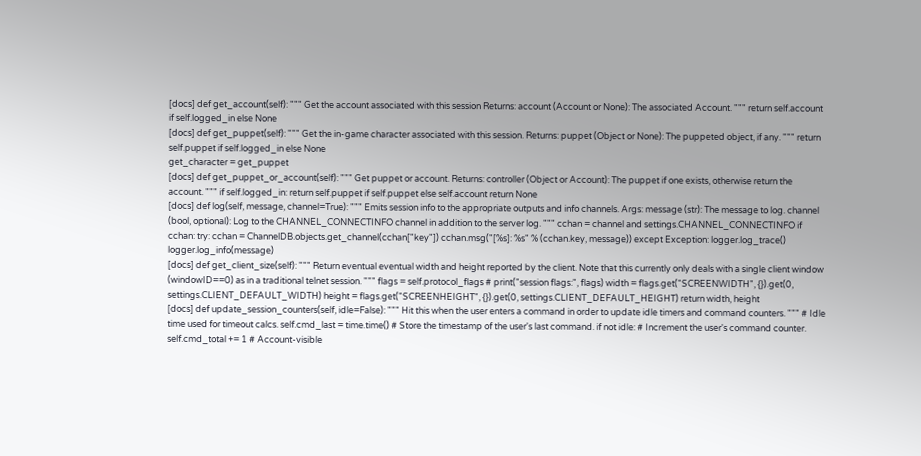[docs] def get_account(self): """ Get the account associated with this session Returns: account (Account or None): The associated Account. """ return self.account if self.logged_in else None
[docs] def get_puppet(self): """ Get the in-game character associated with this session. Returns: puppet (Object or None): The puppeted object, if any. """ return self.puppet if self.logged_in else None
get_character = get_puppet
[docs] def get_puppet_or_account(self): """ Get puppet or account. Returns: controller (Object or Account): The puppet if one exists, otherwise return the account. """ if self.logged_in: return self.puppet if self.puppet else self.account return None
[docs] def log(self, message, channel=True): """ Emits session info to the appropriate outputs and info channels. Args: message (str): The message to log. channel (bool, optional): Log to the CHANNEL_CONNECTINFO channel in addition to the server log. """ cchan = channel and settings.CHANNEL_CONNECTINFO if cchan: try: cchan = ChannelDB.objects.get_channel(cchan["key"]) cchan.msg("[%s]: %s" % (cchan.key, message)) except Exception: logger.log_trace() logger.log_info(message)
[docs] def get_client_size(self): """ Return eventual eventual width and height reported by the client. Note that this currently only deals with a single client window (windowID==0) as in a traditional telnet session. """ flags = self.protocol_flags # print("session flags:", flags) width = flags.get("SCREENWIDTH", {}).get(0, settings.CLIENT_DEFAULT_WIDTH) height = flags.get("SCREENHEIGHT", {}).get(0, settings.CLIENT_DEFAULT_HEIGHT) return width, height
[docs] def update_session_counters(self, idle=False): """ Hit this when the user enters a command in order to update idle timers and command counters. """ # Idle time used for timeout calcs. self.cmd_last = time.time() # Store the timestamp of the user's last command. if not idle: # Increment the user's command counter. self.cmd_total += 1 # Account-visible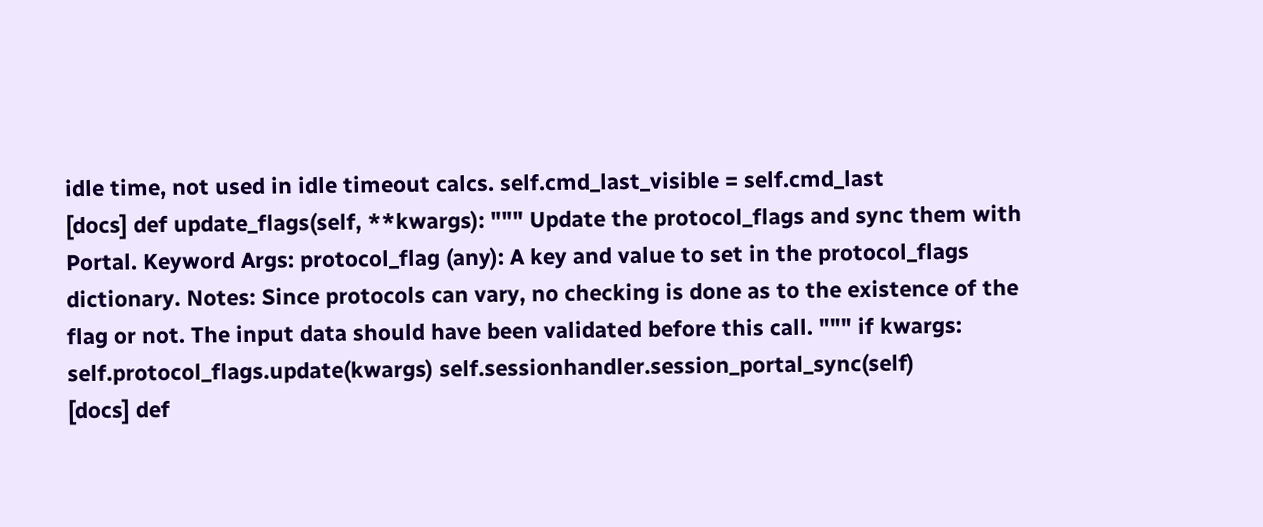idle time, not used in idle timeout calcs. self.cmd_last_visible = self.cmd_last
[docs] def update_flags(self, **kwargs): """ Update the protocol_flags and sync them with Portal. Keyword Args: protocol_flag (any): A key and value to set in the protocol_flags dictionary. Notes: Since protocols can vary, no checking is done as to the existence of the flag or not. The input data should have been validated before this call. """ if kwargs: self.protocol_flags.update(kwargs) self.sessionhandler.session_portal_sync(self)
[docs] def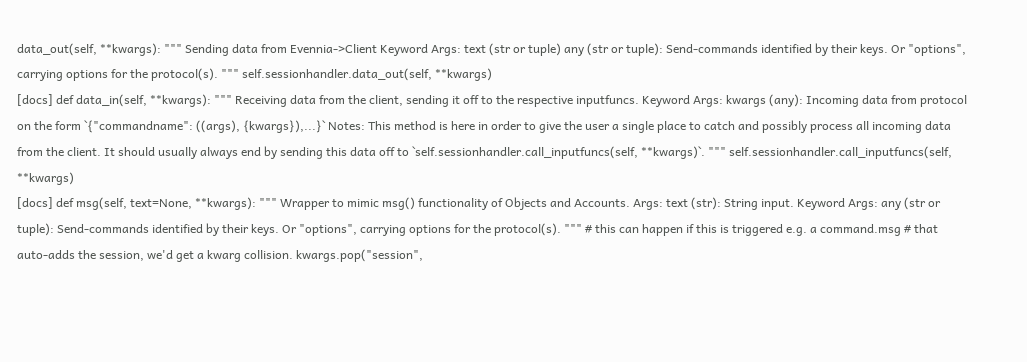data_out(self, **kwargs): """ Sending data from Evennia->Client Keyword Args: text (str or tuple) any (str or tuple): Send-commands identified by their keys. Or "options", carrying options for the protocol(s). """ self.sessionhandler.data_out(self, **kwargs)
[docs] def data_in(self, **kwargs): """ Receiving data from the client, sending it off to the respective inputfuncs. Keyword Args: kwargs (any): Incoming data from protocol on the form `{"commandname": ((args), {kwargs}),...}` Notes: This method is here in order to give the user a single place to catch and possibly process all incoming data from the client. It should usually always end by sending this data off to `self.sessionhandler.call_inputfuncs(self, **kwargs)`. """ self.sessionhandler.call_inputfuncs(self, **kwargs)
[docs] def msg(self, text=None, **kwargs): """ Wrapper to mimic msg() functionality of Objects and Accounts. Args: text (str): String input. Keyword Args: any (str or tuple): Send-commands identified by their keys. Or "options", carrying options for the protocol(s). """ # this can happen if this is triggered e.g. a command.msg # that auto-adds the session, we'd get a kwarg collision. kwargs.pop("session",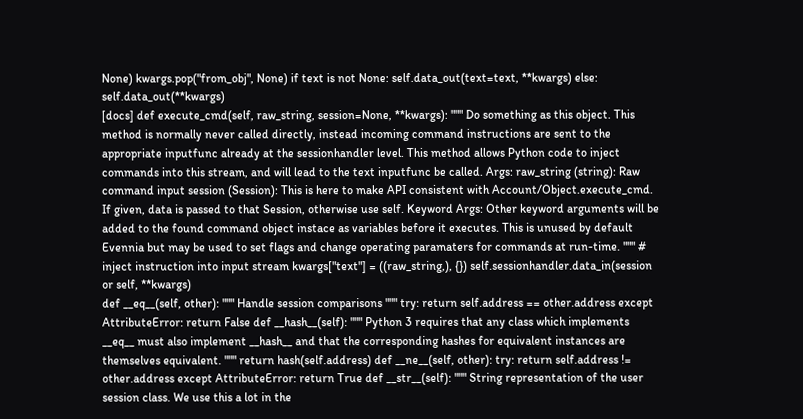None) kwargs.pop("from_obj", None) if text is not None: self.data_out(text=text, **kwargs) else: self.data_out(**kwargs)
[docs] def execute_cmd(self, raw_string, session=None, **kwargs): """ Do something as this object. This method is normally never called directly, instead incoming command instructions are sent to the appropriate inputfunc already at the sessionhandler level. This method allows Python code to inject commands into this stream, and will lead to the text inputfunc be called. Args: raw_string (string): Raw command input session (Session): This is here to make API consistent with Account/Object.execute_cmd. If given, data is passed to that Session, otherwise use self. Keyword Args: Other keyword arguments will be added to the found command object instace as variables before it executes. This is unused by default Evennia but may be used to set flags and change operating paramaters for commands at run-time. """ # inject instruction into input stream kwargs["text"] = ((raw_string,), {}) self.sessionhandler.data_in(session or self, **kwargs)
def __eq__(self, other): """ Handle session comparisons """ try: return self.address == other.address except AttributeError: return False def __hash__(self): """ Python 3 requires that any class which implements __eq__ must also implement __hash__ and that the corresponding hashes for equivalent instances are themselves equivalent. """ return hash(self.address) def __ne__(self, other): try: return self.address != other.address except AttributeError: return True def __str__(self): """ String representation of the user session class. We use this a lot in the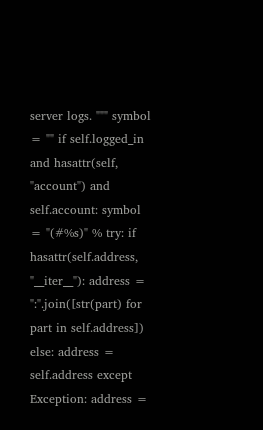server logs. """ symbol = "" if self.logged_in and hasattr(self, "account") and self.account: symbol = "(#%s)" % try: if hasattr(self.address, "__iter__"): address = ":".join([str(part) for part in self.address]) else: address = self.address except Exception: address =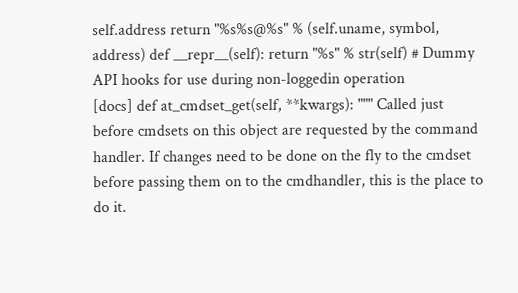self.address return "%s%s@%s" % (self.uname, symbol, address) def __repr__(self): return "%s" % str(self) # Dummy API hooks for use during non-loggedin operation
[docs] def at_cmdset_get(self, **kwargs): """ Called just before cmdsets on this object are requested by the command handler. If changes need to be done on the fly to the cmdset before passing them on to the cmdhandler, this is the place to do it.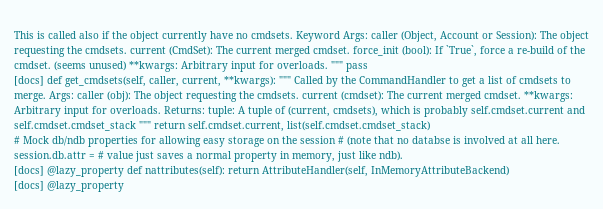This is called also if the object currently have no cmdsets. Keyword Args: caller (Object, Account or Session): The object requesting the cmdsets. current (CmdSet): The current merged cmdset. force_init (bool): If `True`, force a re-build of the cmdset. (seems unused) **kwargs: Arbitrary input for overloads. """ pass
[docs] def get_cmdsets(self, caller, current, **kwargs): """ Called by the CommandHandler to get a list of cmdsets to merge. Args: caller (obj): The object requesting the cmdsets. current (cmdset): The current merged cmdset. **kwargs: Arbitrary input for overloads. Returns: tuple: A tuple of (current, cmdsets), which is probably self.cmdset.current and self.cmdset.cmdset_stack """ return self.cmdset.current, list(self.cmdset.cmdset_stack)
# Mock db/ndb properties for allowing easy storage on the session # (note that no databse is involved at all here. session.db.attr = # value just saves a normal property in memory, just like ndb).
[docs] @lazy_property def nattributes(self): return AttributeHandler(self, InMemoryAttributeBackend)
[docs] @lazy_property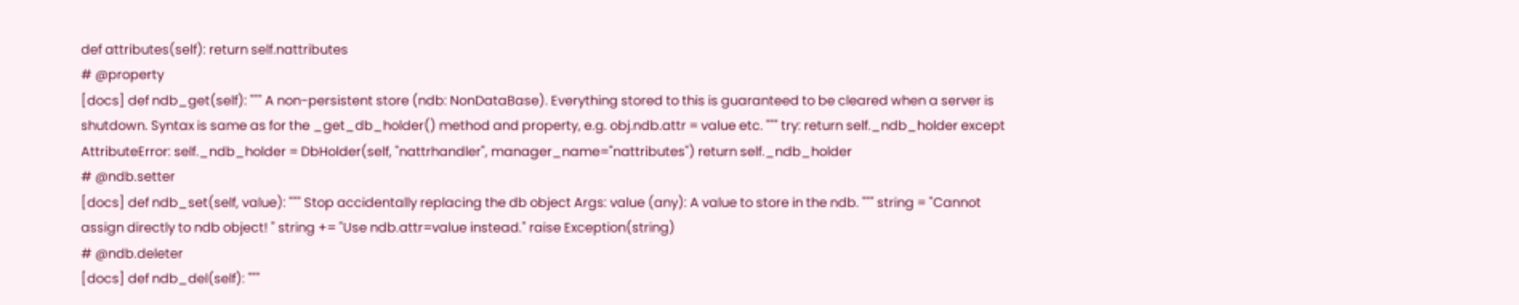def attributes(self): return self.nattributes
# @property
[docs] def ndb_get(self): """ A non-persistent store (ndb: NonDataBase). Everything stored to this is guaranteed to be cleared when a server is shutdown. Syntax is same as for the _get_db_holder() method and property, e.g. obj.ndb.attr = value etc. """ try: return self._ndb_holder except AttributeError: self._ndb_holder = DbHolder(self, "nattrhandler", manager_name="nattributes") return self._ndb_holder
# @ndb.setter
[docs] def ndb_set(self, value): """ Stop accidentally replacing the db object Args: value (any): A value to store in the ndb. """ string = "Cannot assign directly to ndb object! " string += "Use ndb.attr=value instead." raise Exception(string)
# @ndb.deleter
[docs] def ndb_del(self): """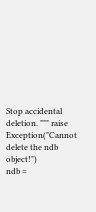Stop accidental deletion. """ raise Exception("Cannot delete the ndb object!")
ndb =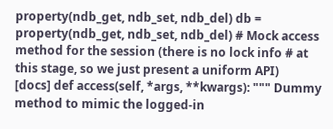property(ndb_get, ndb_set, ndb_del) db = property(ndb_get, ndb_set, ndb_del) # Mock access method for the session (there is no lock info # at this stage, so we just present a uniform API)
[docs] def access(self, *args, **kwargs): """ Dummy method to mimic the logged-in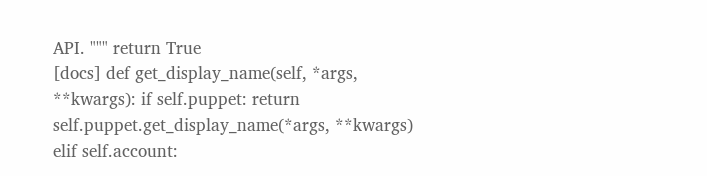API. """ return True
[docs] def get_display_name(self, *args, **kwargs): if self.puppet: return self.puppet.get_display_name(*args, **kwargs) elif self.account: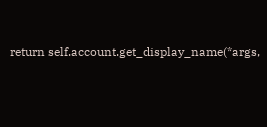return self.account.get_display_name(*args,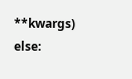**kwargs) else: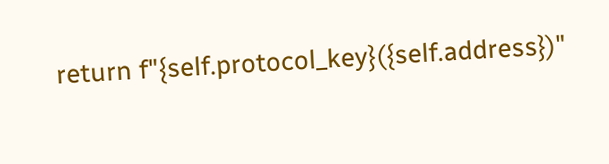return f"{self.protocol_key}({self.address})"